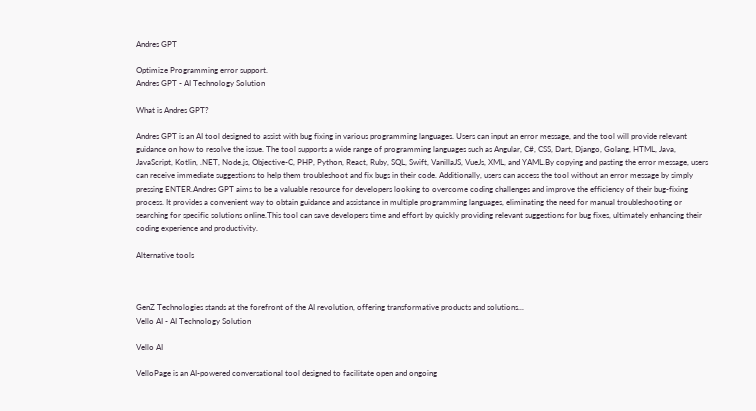Andres GPT

Optimize Programming error support.
Andres GPT - AI Technology Solution

What is Andres GPT?

Andres GPT is an AI tool designed to assist with bug fixing in various programming languages. Users can input an error message, and the tool will provide relevant guidance on how to resolve the issue. The tool supports a wide range of programming languages such as Angular, C#, CSS, Dart, Django, Golang, HTML, Java, JavaScript, Kotlin, .NET, Node.js, Objective-C, PHP, Python, React, Ruby, SQL, Swift, VanillaJS, VueJs, XML, and YAML.By copying and pasting the error message, users can receive immediate suggestions to help them troubleshoot and fix bugs in their code. Additionally, users can access the tool without an error message by simply pressing ENTER.Andres GPT aims to be a valuable resource for developers looking to overcome coding challenges and improve the efficiency of their bug-fixing process. It provides a convenient way to obtain guidance and assistance in multiple programming languages, eliminating the need for manual troubleshooting or searching for specific solutions online.This tool can save developers time and effort by quickly providing relevant suggestions for bug fixes, ultimately enhancing their coding experience and productivity.

Alternative tools



GenZ Technologies stands at the forefront of the AI revolution, offering transformative products and solutions...
Vello AI - AI Technology Solution

Vello AI

VelloPage is an AI-powered conversational tool designed to facilitate open and ongoing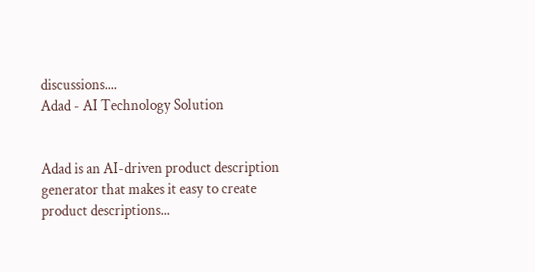discussions....
Adad - AI Technology Solution


Adad is an AI-driven product description generator that makes it easy to create product descriptions...